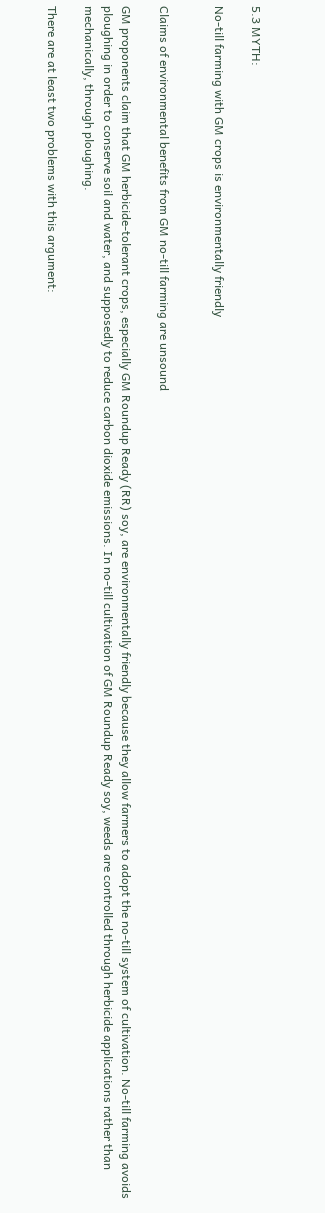5.3 MYTH:

No-till farming with GM crops is environmentally friendly


Claims of environmental benefits from GM no-till farming are unsound

GM proponents claim that GM herbicide-tolerant crops, especially GM Roundup Ready (RR) soy, are environmentally friendly because they allow farmers to adopt the no-till system of cultivation. No-till farming avoids ploughing in order to conserve soil and water, and supposedly to reduce carbon dioxide emissions. In no-till cultivation of GM Roundup Ready soy, weeds are controlled through herbicide applications rather than mechanically, through ploughing.

There are at least two problems with this argument: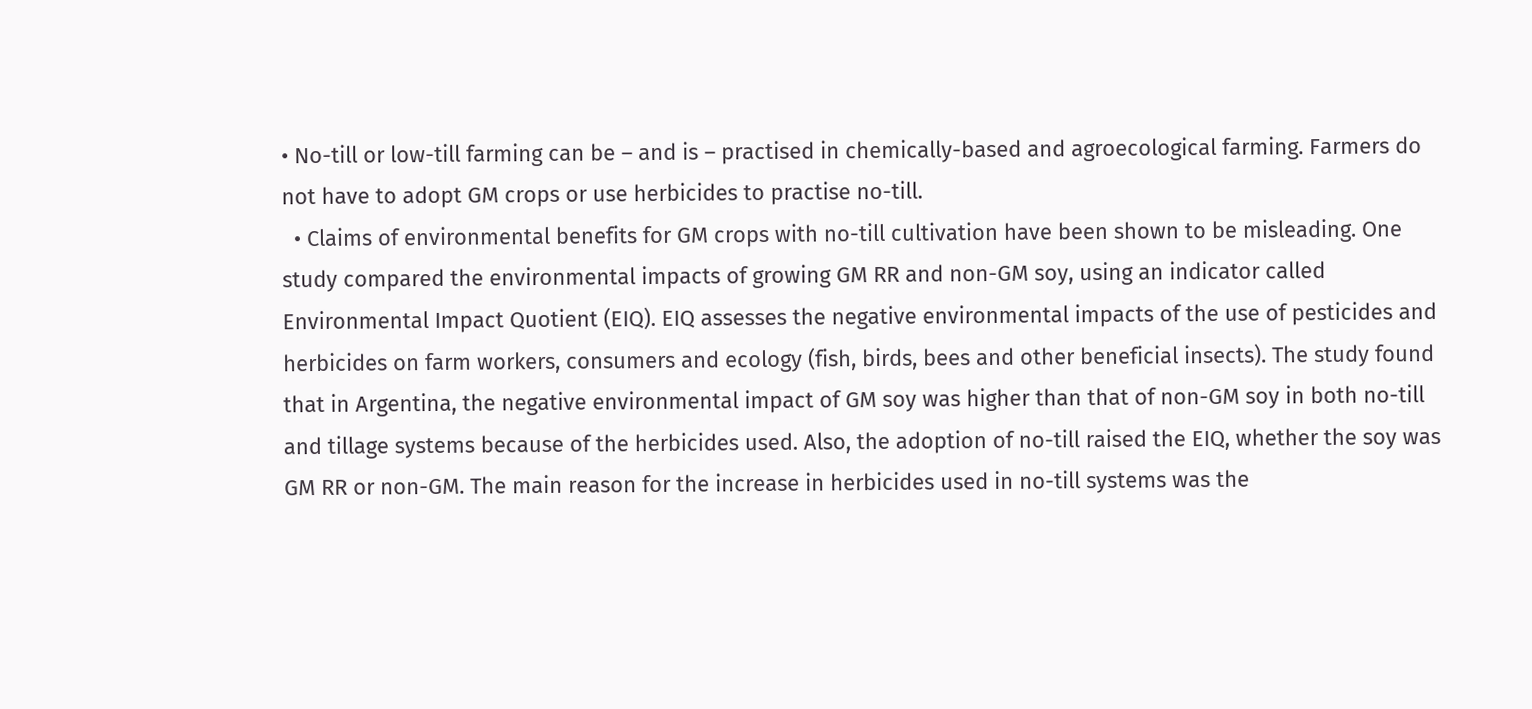• No-till or low-till farming can be – and is – practised in chemically-based and agroecological farming. Farmers do not have to adopt GM crops or use herbicides to practise no-till.
  • Claims of environmental benefits for GM crops with no-till cultivation have been shown to be misleading. One study compared the environmental impacts of growing GM RR and non-GM soy, using an indicator called Environmental Impact Quotient (EIQ). EIQ assesses the negative environmental impacts of the use of pesticides and herbicides on farm workers, consumers and ecology (fish, birds, bees and other beneficial insects). The study found that in Argentina, the negative environmental impact of GM soy was higher than that of non-GM soy in both no-till and tillage systems because of the herbicides used. Also, the adoption of no-till raised the EIQ, whether the soy was GM RR or non-GM. The main reason for the increase in herbicides used in no-till systems was the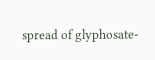spread of glyphosate-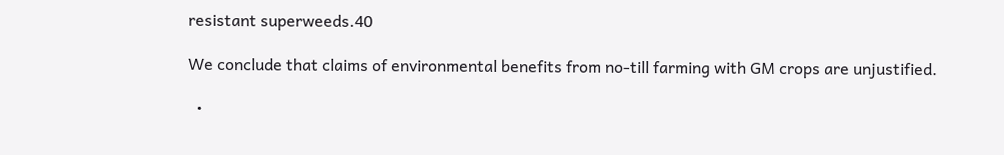resistant superweeds.40

We conclude that claims of environmental benefits from no-till farming with GM crops are unjustified.

  •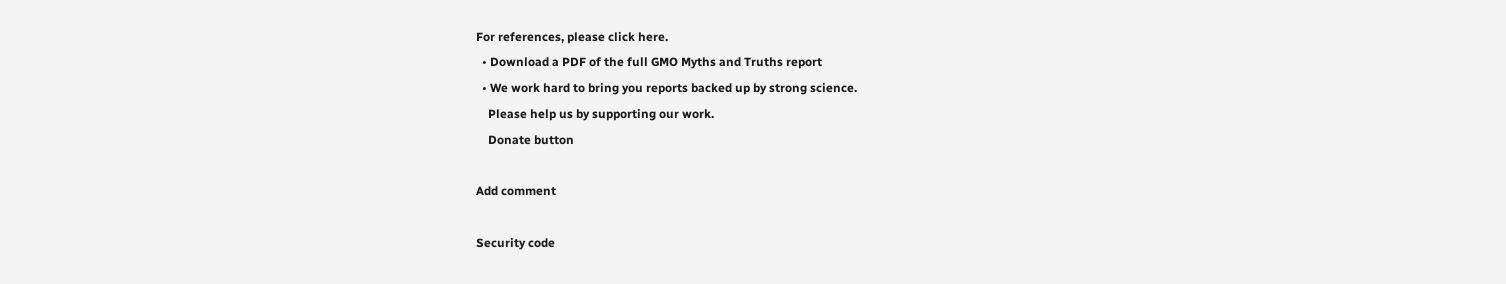For references, please click here.
  • Download a PDF of the full GMO Myths and Truths report
  • We work hard to bring you reports backed up by strong science.
    Please help us by supporting our work.
    Donate button

Add comment

Security code